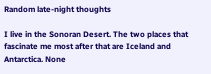Random late-night thoughts

I live in the Sonoran Desert. The two places that fascinate me most after that are Iceland and Antarctica. None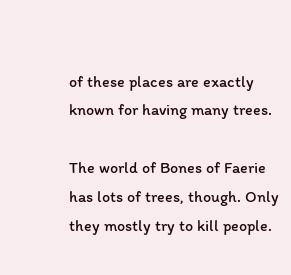of these places are exactly known for having many trees.

The world of Bones of Faerie has lots of trees, though. Only they mostly try to kill people.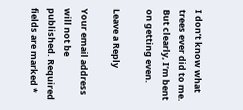I don’t know what trees ever did to me. But clearly, I’m bent on getting even.

Leave a Reply

Your email address will not be published. Required fields are marked *